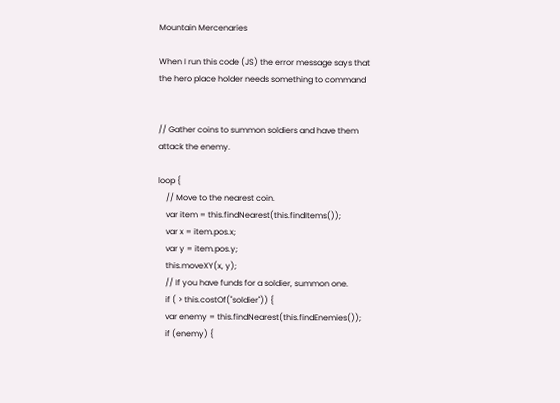Mountain Mercenaries

When I run this code (JS) the error message says that the hero place holder needs something to command


// Gather coins to summon soldiers and have them attack the enemy.

loop {
    // Move to the nearest coin.
    var item = this.findNearest(this.findItems());
    var x = item.pos.x;
    var y = item.pos.y;
    this.moveXY(x, y);
    // If you have funds for a soldier, summon one.
    if ( > this.costOf("soldier")) {
    var enemy = this.findNearest(this.findEnemies());
    if (enemy) {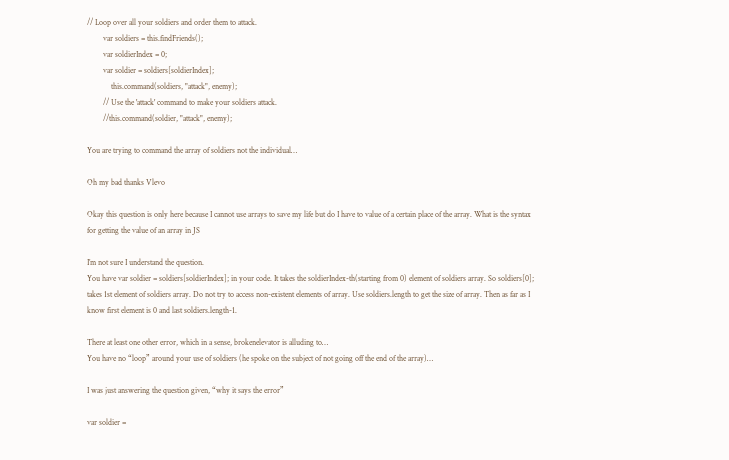// Loop over all your soldiers and order them to attack.
        var soldiers = this.findFriends();
        var soldierIndex = 0;
        var soldier = soldiers[soldierIndex];
            this.command(soldiers, "attack", enemy);
        // Use the 'attack' command to make your soldiers attack.
        //this.command(soldier, "attack", enemy);

You are trying to command the array of soldiers not the individual…

Oh my bad thanks Vlevo

Okay this question is only here because I cannot use arrays to save my life but do I have to value of a certain place of the array. What is the syntax for getting the value of an array in JS

I’m not sure I understand the question.
You have var soldier = soldiers[soldierIndex]; in your code. It takes the soldierIndex-th(starting from 0) element of soldiers array. So soldiers[0]; takes 1st element of soldiers array. Do not try to access non-existent elements of array. Use soldiers.length to get the size of array. Then as far as I know first element is 0 and last soldiers.length-1.

There at least one other error, which in a sense, brokenelevator is alluding to…
You have no “loop” around your use of soldiers (he spoke on the subject of not going off the end of the array)…

I was just answering the question given, “why it says the error”

var soldier =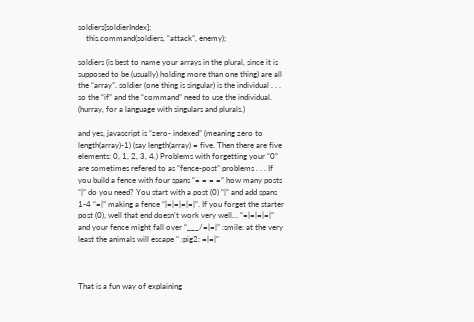soldiers[soldierIndex];
    this.command(soldiers, “attack”, enemy);

soldiers (is best to name your arrays in the plural, since it is supposed to be (usually) holding more than one thing) are all the “array”. soldier (one thing is singular) is the individual . . . so the “if” and the “command” need to use the individual. (hurray, for a language with singulars and plurals.)

and yes, javascript is “zero- indexed” (meaning zero to length(array)-1) (say length(array) = five. Then there are five elements: 0, 1, 2, 3, 4.) Problems with forgetting your “0” are sometimes refered to as “fence-post” problems . . . If you build a fence with four spans “= = = =” how many posts “|” do you need? You start with a post (0) “|” and add spans 1-4 “=|” making a fence “|=|=|=|=|”. If you forget the starter post (0), well that end doesn’t work very well… “=|=|=|=|” and your fence might fall over “___/=|=|” :smile: at the very least the animals will escape " :pig2: =|=|"



That is a fun way of explaining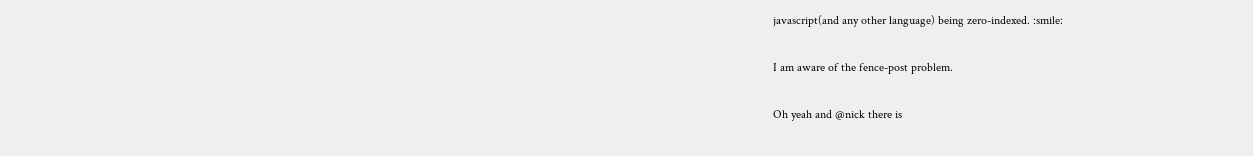javascript(and any other language) being zero-indexed. :smile:

I am aware of the fence-post problem.

Oh yeah and @nick there is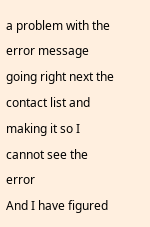a problem with the error message going right next the contact list and making it so I cannot see the error
And I have figured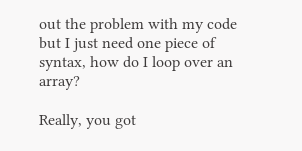out the problem with my code but I just need one piece of syntax, how do I loop over an array?

Really, you got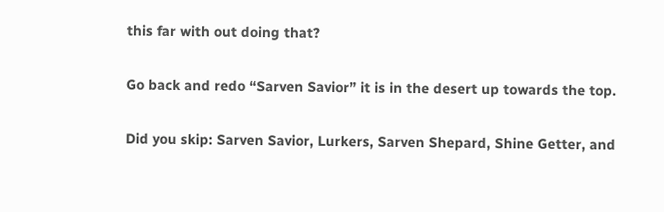this far with out doing that?

Go back and redo “Sarven Savior” it is in the desert up towards the top.

Did you skip: Sarven Savior, Lurkers, Sarven Shepard, Shine Getter, and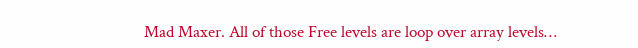Mad Maxer. All of those Free levels are loop over array levels…